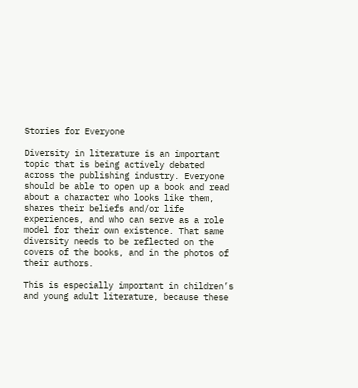Stories for Everyone

Diversity in literature is an important topic that is being actively debated across the publishing industry. Everyone should be able to open up a book and read about a character who looks like them, shares their beliefs and/or life experiences, and who can serve as a role model for their own existence. That same diversity needs to be reflected on the covers of the books, and in the photos of their authors.

This is especially important in children’s and young adult literature, because these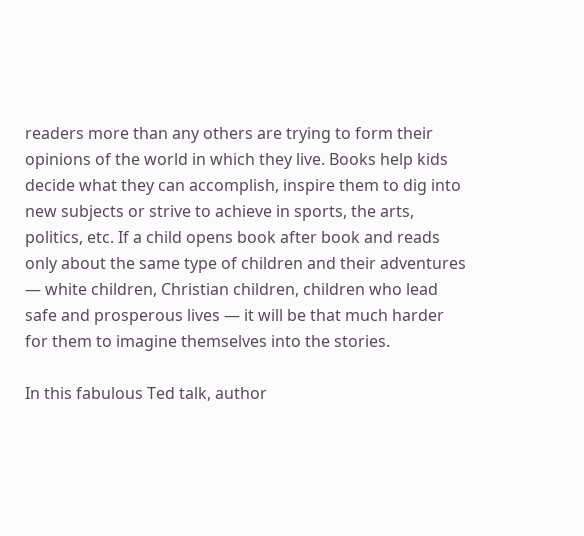readers more than any others are trying to form their opinions of the world in which they live. Books help kids decide what they can accomplish, inspire them to dig into new subjects or strive to achieve in sports, the arts, politics, etc. If a child opens book after book and reads only about the same type of children and their adventures — white children, Christian children, children who lead safe and prosperous lives — it will be that much harder for them to imagine themselves into the stories.

In this fabulous Ted talk, author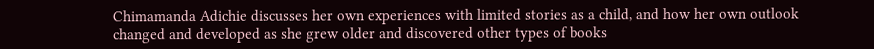Chimamanda Adichie discusses her own experiences with limited stories as a child, and how her own outlook changed and developed as she grew older and discovered other types of books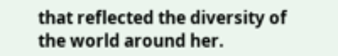that reflected the diversity of the world around her.